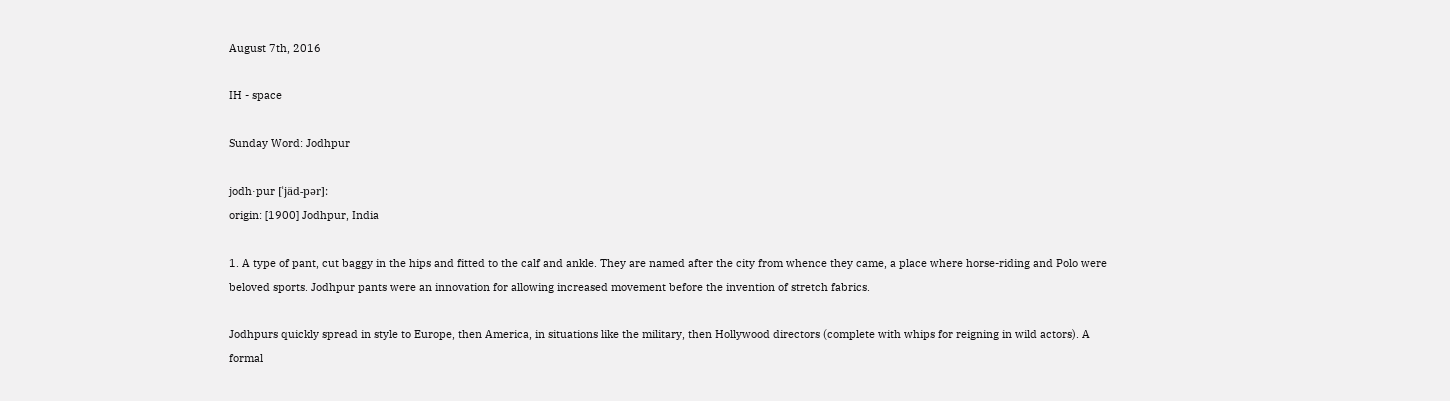August 7th, 2016

IH - space

Sunday Word: Jodhpur

jodh·pur [ˈjäd-pər]:
origin: [1900] Jodhpur, India

1. A type of pant, cut baggy in the hips and fitted to the calf and ankle. They are named after the city from whence they came, a place where horse-riding and Polo were beloved sports. Jodhpur pants were an innovation for allowing increased movement before the invention of stretch fabrics.

Jodhpurs quickly spread in style to Europe, then America, in situations like the military, then Hollywood directors (complete with whips for reigning in wild actors). A formal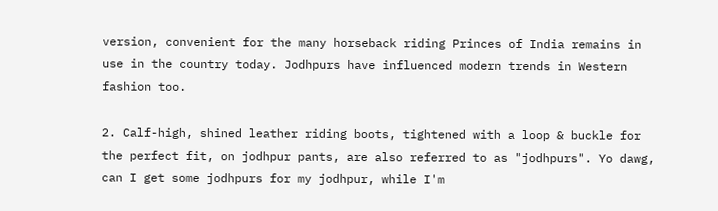version, convenient for the many horseback riding Princes of India remains in use in the country today. Jodhpurs have influenced modern trends in Western fashion too.

2. Calf-high, shined leather riding boots, tightened with a loop & buckle for the perfect fit, on jodhpur pants, are also referred to as "jodhpurs". Yo dawg, can I get some jodhpurs for my jodhpur, while I'm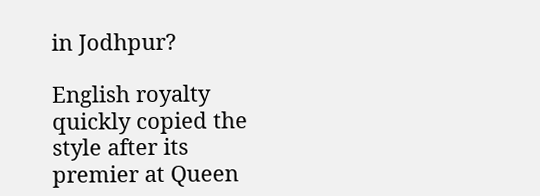in Jodhpur?

English royalty quickly copied the style after its premier at Queen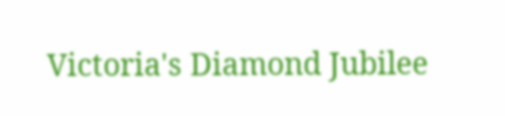Victoria's Diamond Jubilee